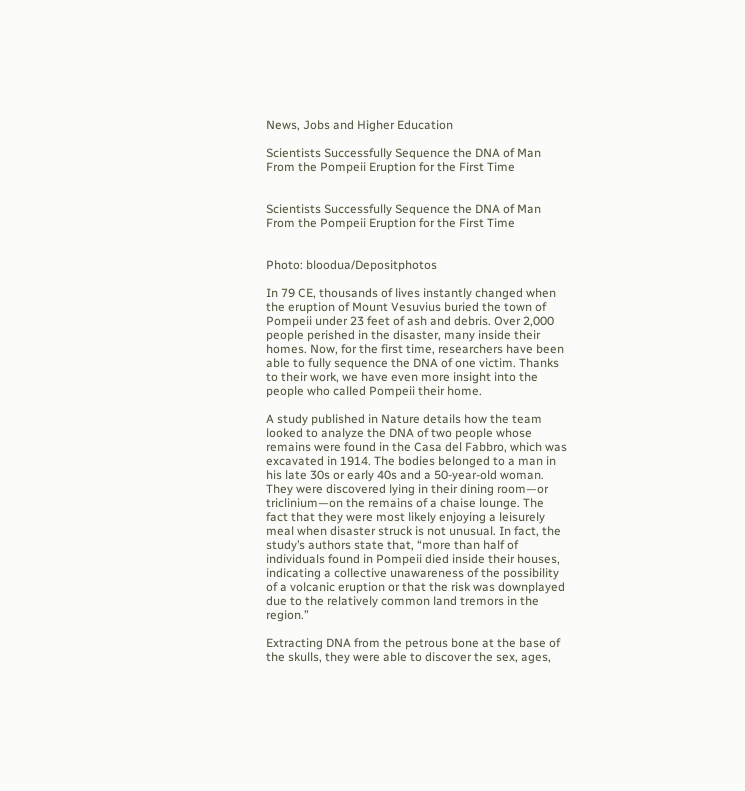News, Jobs and Higher Education

Scientists Successfully Sequence the DNA of Man From the Pompeii Eruption for the First Time


Scientists Successfully Sequence the DNA of Man From the Pompeii Eruption for the First Time


Photo: bloodua/Depositphotos

In 79 CE, thousands of lives instantly changed when the eruption of Mount Vesuvius buried the town of Pompeii under 23 feet of ash and debris. Over 2,000 people perished in the disaster, many inside their homes. Now, for the first time, researchers have been able to fully sequence the DNA of one victim. Thanks to their work, we have even more insight into the people who called Pompeii their home.

A study published in Nature details how the team looked to analyze the DNA of two people whose remains were found in the Casa del Fabbro, which was excavated in 1914. The bodies belonged to a man in his late 30s or early 40s and a 50-year-old woman. They were discovered lying in their dining room—or triclinium—on the remains of a chaise lounge. The fact that they were most likely enjoying a leisurely meal when disaster struck is not unusual. In fact, the study’s authors state that, “more than half of individuals found in Pompeii died inside their houses, indicating a collective unawareness of the possibility of a volcanic eruption or that the risk was downplayed due to the relatively common land tremors in the region.”

Extracting DNA from the petrous bone at the base of the skulls, they were able to discover the sex, ages,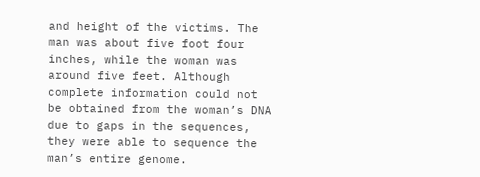and height of the victims. The man was about five foot four inches, while the woman was around five feet. Although complete information could not be obtained from the woman’s DNA due to gaps in the sequences, they were able to sequence the man’s entire genome.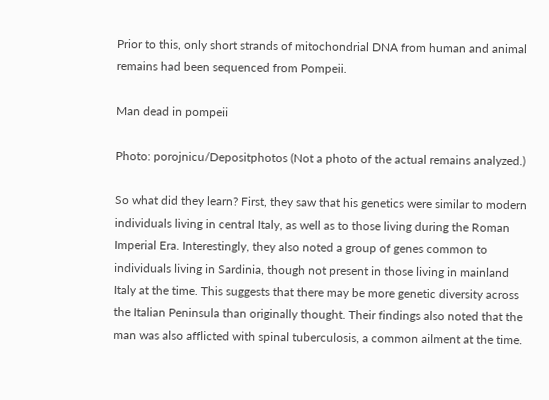Prior to this, only short strands of mitochondrial DNA from human and animal remains had been sequenced from Pompeii.

Man dead in pompeii

Photo: porojnicu/Depositphotos (Not a photo of the actual remains analyzed.)

So what did they learn? First, they saw that his genetics were similar to modern individuals living in central Italy, as well as to those living during the Roman Imperial Era. Interestingly, they also noted a group of genes common to individuals living in Sardinia, though not present in those living in mainland Italy at the time. This suggests that there may be more genetic diversity across the Italian Peninsula than originally thought. Their findings also noted that the man was also afflicted with spinal tuberculosis, a common ailment at the time.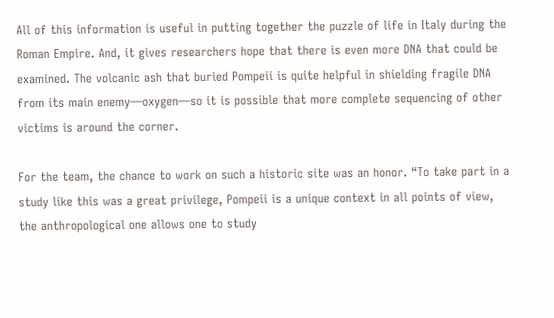All of this information is useful in putting together the puzzle of life in Italy during the Roman Empire. And, it gives researchers hope that there is even more DNA that could be examined. The volcanic ash that buried Pompeii is quite helpful in shielding fragile DNA from its main enemy—oxygen—so it is possible that more complete sequencing of other victims is around the corner.

For the team, the chance to work on such a historic site was an honor. “To take part in a study like this was a great privilege, Pompeii is a unique context in all points of view, the anthropological one allows one to study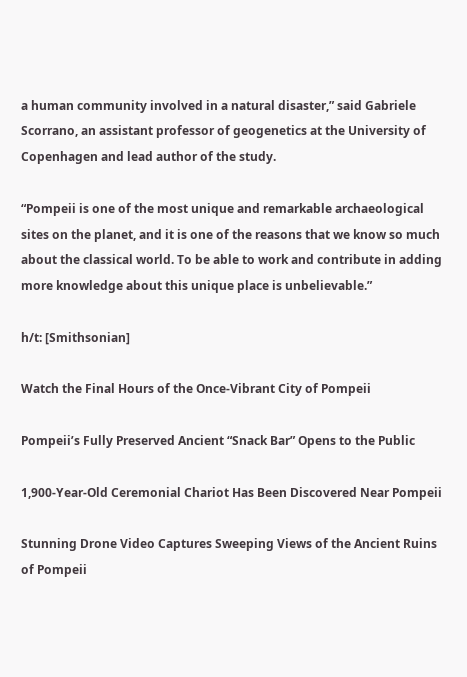a human community involved in a natural disaster,” said Gabriele Scorrano, an assistant professor of geogenetics at the University of Copenhagen and lead author of the study.

“Pompeii is one of the most unique and remarkable archaeological sites on the planet, and it is one of the reasons that we know so much about the classical world. To be able to work and contribute in adding more knowledge about this unique place is unbelievable.”

h/t: [Smithsonian]

Watch the Final Hours of the Once-Vibrant City of Pompeii

Pompeii’s Fully Preserved Ancient “Snack Bar” Opens to the Public

1,900-Year-Old Ceremonial Chariot Has Been Discovered Near Pompeii

Stunning Drone Video Captures Sweeping Views of the Ancient Ruins of Pompeii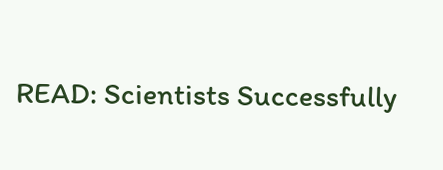READ: Scientists Successfully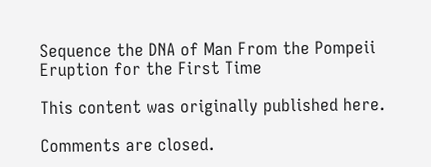Sequence the DNA of Man From the Pompeii Eruption for the First Time

This content was originally published here.

Comments are closed.